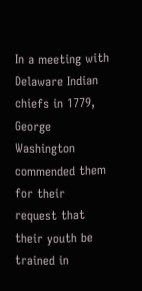In a meeting with Delaware Indian chiefs in 1779, George Washington commended them for their request that their youth be trained in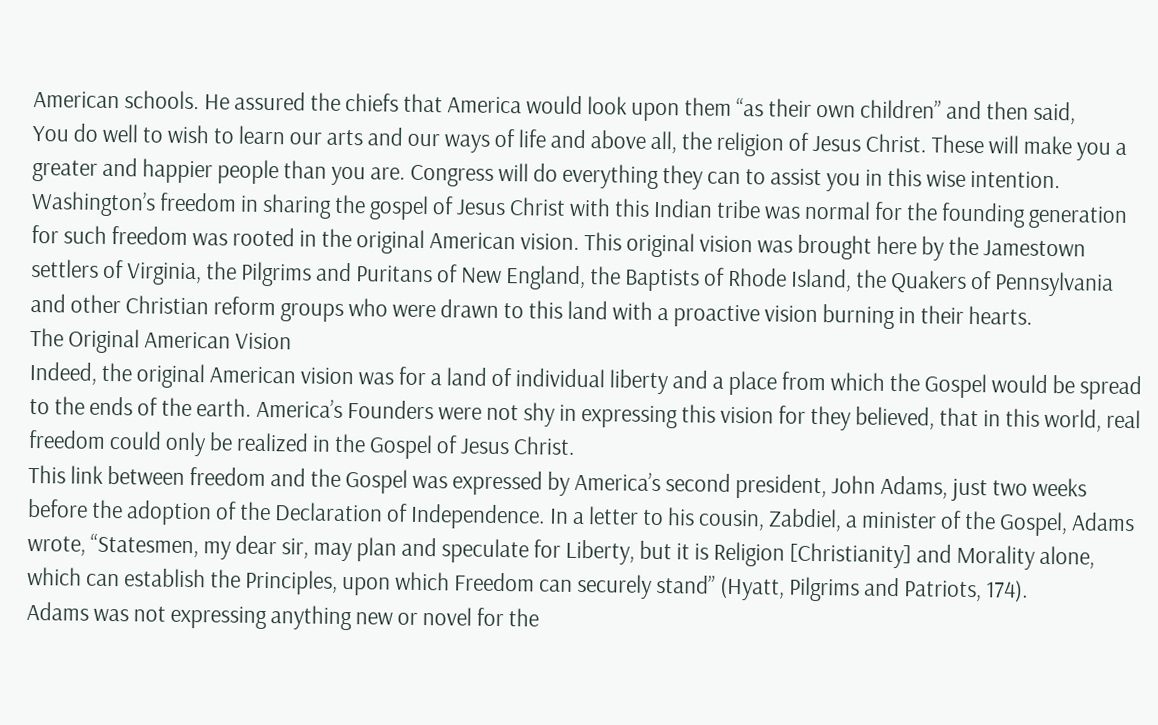American schools. He assured the chiefs that America would look upon them “as their own children” and then said,
You do well to wish to learn our arts and our ways of life and above all, the religion of Jesus Christ. These will make you a greater and happier people than you are. Congress will do everything they can to assist you in this wise intention.
Washington’s freedom in sharing the gospel of Jesus Christ with this Indian tribe was normal for the founding generation for such freedom was rooted in the original American vision. This original vision was brought here by the Jamestown settlers of Virginia, the Pilgrims and Puritans of New England, the Baptists of Rhode Island, the Quakers of Pennsylvania and other Christian reform groups who were drawn to this land with a proactive vision burning in their hearts.
The Original American Vision
Indeed, the original American vision was for a land of individual liberty and a place from which the Gospel would be spread to the ends of the earth. America’s Founders were not shy in expressing this vision for they believed, that in this world, real freedom could only be realized in the Gospel of Jesus Christ.
This link between freedom and the Gospel was expressed by America’s second president, John Adams, just two weeks before the adoption of the Declaration of Independence. In a letter to his cousin, Zabdiel, a minister of the Gospel, Adams wrote, “Statesmen, my dear sir, may plan and speculate for Liberty, but it is Religion [Christianity] and Morality alone, which can establish the Principles, upon which Freedom can securely stand” (Hyatt, Pilgrims and Patriots, 174).
Adams was not expressing anything new or novel for the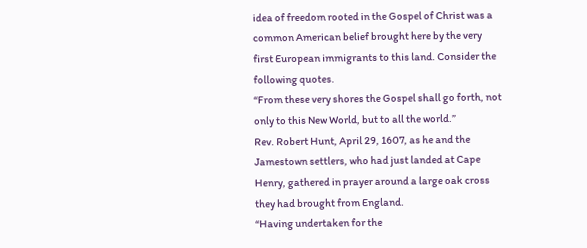idea of freedom rooted in the Gospel of Christ was a common American belief brought here by the very first European immigrants to this land. Consider the following quotes.
“From these very shores the Gospel shall go forth, not only to this New World, but to all the world.”
Rev. Robert Hunt, April 29, 1607, as he and the Jamestown settlers, who had just landed at Cape Henry, gathered in prayer around a large oak cross they had brought from England.
“Having undertaken for the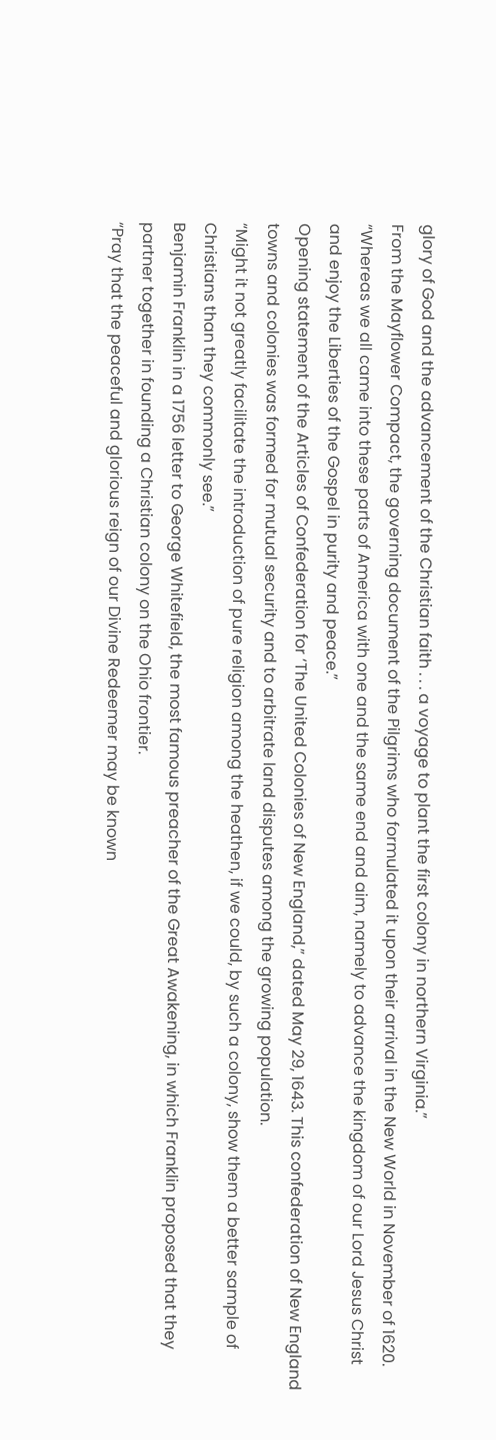glory of God and the advancement of the Christian faith . . . a voyage to plant the first colony in northern Virginia.”
From the Mayflower Compact, the governing document of the Pilgrims who formulated it upon their arrival in the New World in November of 1620.
“Whereas we all came into these parts of America with one and the same end and aim, namely to advance the kingdom of our Lord Jesus Christ and enjoy the Liberties of the Gospel in purity and peace.”
Opening statement of the Articles of Confederation for ‘The United Colonies of New England,” dated May 29, 1643. This confederation of New England towns and colonies was formed for mutual security and to arbitrate land disputes among the growing population.
“Might it not greatly facilitate the introduction of pure religion among the heathen, if we could, by such a colony, show them a better sample of Christians than they commonly see.”
Benjamin Franklin in a 1756 letter to George Whitefield, the most famous preacher of the Great Awakening, in which Franklin proposed that they partner together in founding a Christian colony on the Ohio frontier.
“Pray that the peaceful and glorious reign of our Divine Redeemer may be known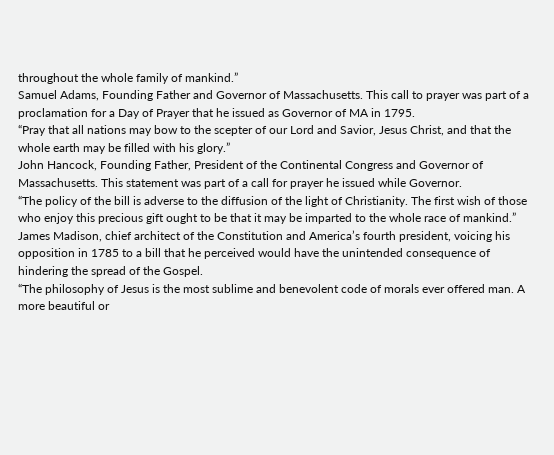throughout the whole family of mankind.”
Samuel Adams, Founding Father and Governor of Massachusetts. This call to prayer was part of a proclamation for a Day of Prayer that he issued as Governor of MA in 1795.
“Pray that all nations may bow to the scepter of our Lord and Savior, Jesus Christ, and that the whole earth may be filled with his glory.”
John Hancock, Founding Father, President of the Continental Congress and Governor of Massachusetts. This statement was part of a call for prayer he issued while Governor.
“The policy of the bill is adverse to the diffusion of the light of Christianity. The first wish of those who enjoy this precious gift ought to be that it may be imparted to the whole race of mankind.”
James Madison, chief architect of the Constitution and America’s fourth president, voicing his opposition in 1785 to a bill that he perceived would have the unintended consequence of hindering the spread of the Gospel.
“The philosophy of Jesus is the most sublime and benevolent code of morals ever offered man. A more beautiful or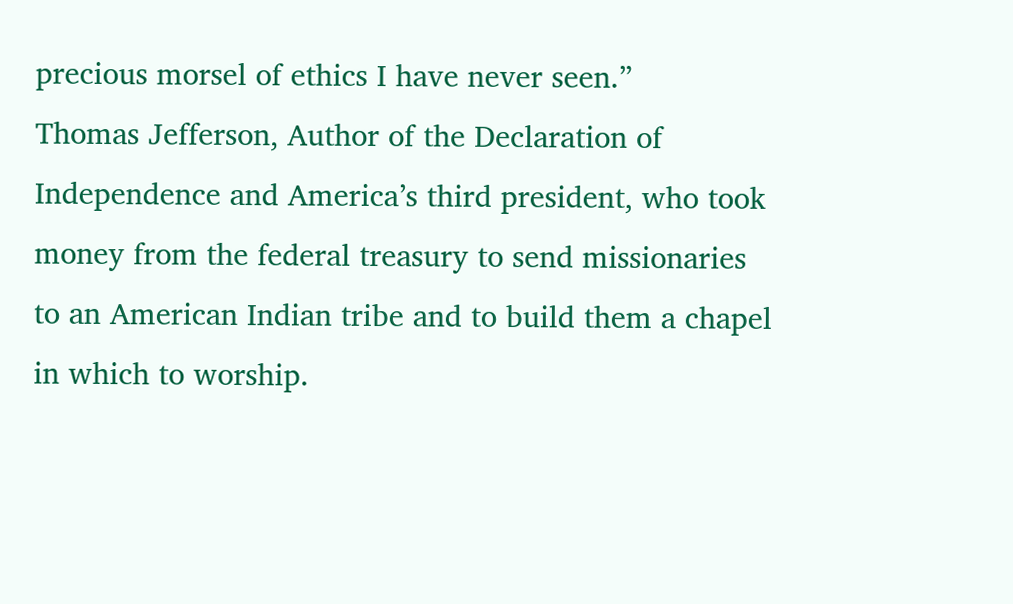precious morsel of ethics I have never seen.”
Thomas Jefferson, Author of the Declaration of Independence and America’s third president, who took money from the federal treasury to send missionaries to an American Indian tribe and to build them a chapel in which to worship.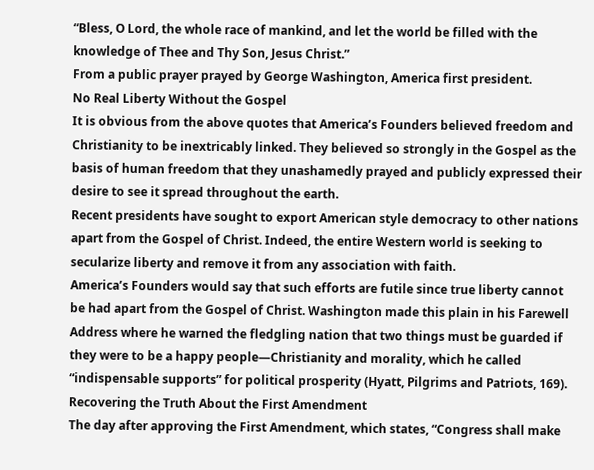“Bless, O Lord, the whole race of mankind, and let the world be filled with the knowledge of Thee and Thy Son, Jesus Christ.”
From a public prayer prayed by George Washington, America first president.
No Real Liberty Without the Gospel
It is obvious from the above quotes that America’s Founders believed freedom and Christianity to be inextricably linked. They believed so strongly in the Gospel as the basis of human freedom that they unashamedly prayed and publicly expressed their desire to see it spread throughout the earth.
Recent presidents have sought to export American style democracy to other nations apart from the Gospel of Christ. Indeed, the entire Western world is seeking to secularize liberty and remove it from any association with faith.
America’s Founders would say that such efforts are futile since true liberty cannot be had apart from the Gospel of Christ. Washington made this plain in his Farewell Address where he warned the fledgling nation that two things must be guarded if they were to be a happy people—Christianity and morality, which he called “indispensable supports” for political prosperity (Hyatt, Pilgrims and Patriots, 169).
Recovering the Truth About the First Amendment
The day after approving the First Amendment, which states, “Congress shall make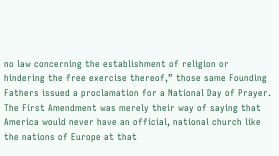no law concerning the establishment of religion or hindering the free exercise thereof,” those same Founding Fathers issued a proclamation for a National Day of Prayer.
The First Amendment was merely their way of saying that America would never have an official, national church like the nations of Europe at that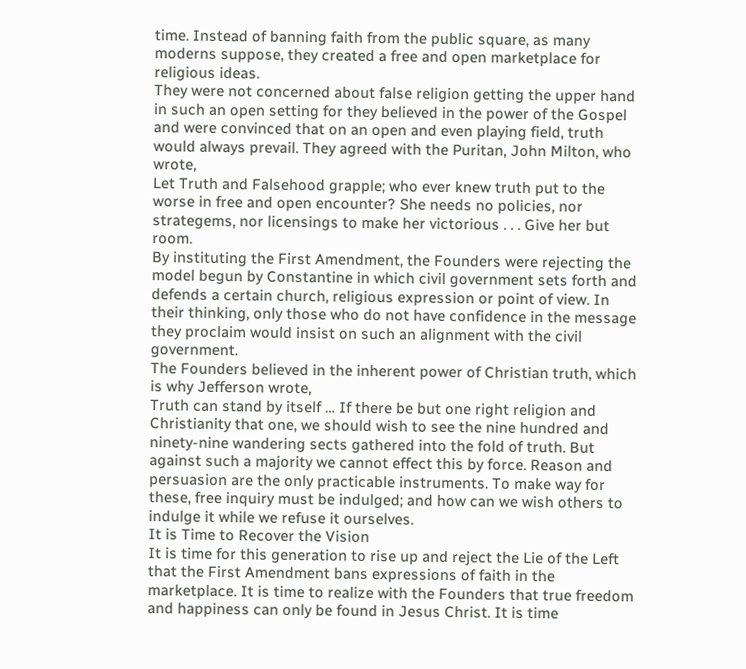time. Instead of banning faith from the public square, as many moderns suppose, they created a free and open marketplace for religious ideas.
They were not concerned about false religion getting the upper hand in such an open setting for they believed in the power of the Gospel and were convinced that on an open and even playing field, truth would always prevail. They agreed with the Puritan, John Milton, who wrote,
Let Truth and Falsehood grapple; who ever knew truth put to the worse in free and open encounter? She needs no policies, nor strategems, nor licensings to make her victorious . . . Give her but room.
By instituting the First Amendment, the Founders were rejecting the model begun by Constantine in which civil government sets forth and defends a certain church, religious expression or point of view. In their thinking, only those who do not have confidence in the message they proclaim would insist on such an alignment with the civil government.
The Founders believed in the inherent power of Christian truth, which is why Jefferson wrote,
Truth can stand by itself … If there be but one right religion and Christianity that one, we should wish to see the nine hundred and ninety-nine wandering sects gathered into the fold of truth. But against such a majority we cannot effect this by force. Reason and persuasion are the only practicable instruments. To make way for these, free inquiry must be indulged; and how can we wish others to indulge it while we refuse it ourselves.
It is Time to Recover the Vision
It is time for this generation to rise up and reject the Lie of the Left that the First Amendment bans expressions of faith in the marketplace. It is time to realize with the Founders that true freedom and happiness can only be found in Jesus Christ. It is time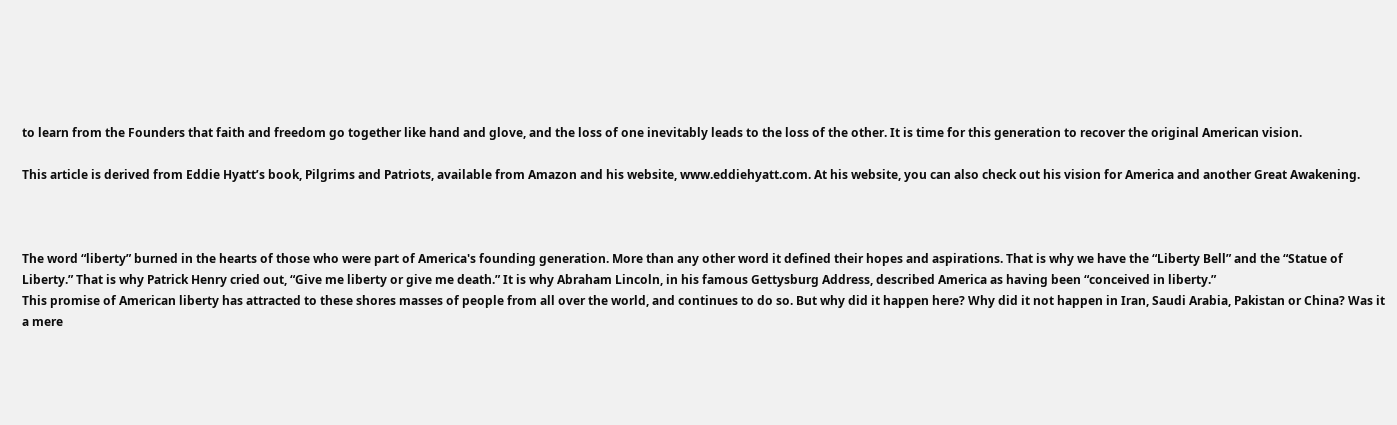to learn from the Founders that faith and freedom go together like hand and glove, and the loss of one inevitably leads to the loss of the other. It is time for this generation to recover the original American vision.

This article is derived from Eddie Hyatt’s book, Pilgrims and Patriots, available from Amazon and his website, www.eddiehyatt.com. At his website, you can also check out his vision for America and another Great Awakening.



The word “liberty” burned in the hearts of those who were part of America's founding generation. More than any other word it defined their hopes and aspirations. That is why we have the “Liberty Bell” and the “Statue of Liberty.” That is why Patrick Henry cried out, “Give me liberty or give me death.” It is why Abraham Lincoln, in his famous Gettysburg Address, described America as having been “conceived in liberty.”
This promise of American liberty has attracted to these shores masses of people from all over the world, and continues to do so. But why did it happen here? Why did it not happen in Iran, Saudi Arabia, Pakistan or China? Was it a mere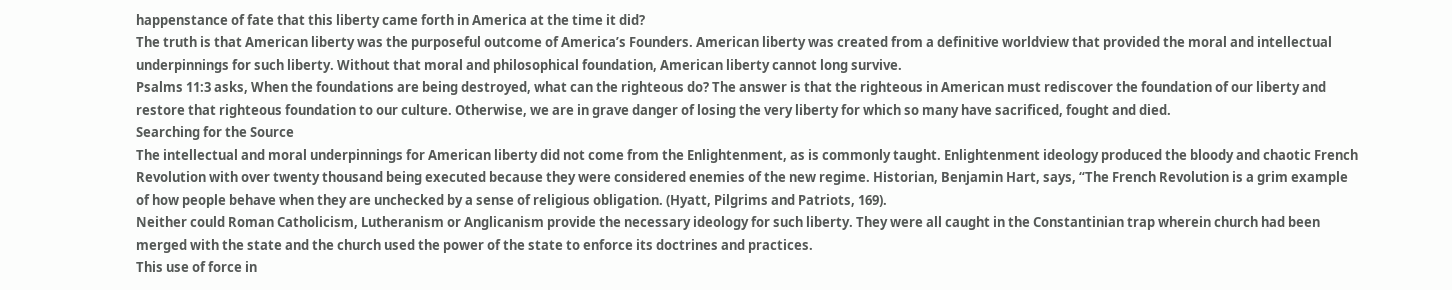happenstance of fate that this liberty came forth in America at the time it did?
The truth is that American liberty was the purposeful outcome of America’s Founders. American liberty was created from a definitive worldview that provided the moral and intellectual underpinnings for such liberty. Without that moral and philosophical foundation, American liberty cannot long survive.
Psalms 11:3 asks, When the foundations are being destroyed, what can the righteous do? The answer is that the righteous in American must rediscover the foundation of our liberty and restore that righteous foundation to our culture. Otherwise, we are in grave danger of losing the very liberty for which so many have sacrificed, fought and died.
Searching for the Source
The intellectual and moral underpinnings for American liberty did not come from the Enlightenment, as is commonly taught. Enlightenment ideology produced the bloody and chaotic French Revolution with over twenty thousand being executed because they were considered enemies of the new regime. Historian, Benjamin Hart, says, “The French Revolution is a grim example of how people behave when they are unchecked by a sense of religious obligation. (Hyatt, Pilgrims and Patriots, 169).
Neither could Roman Catholicism, Lutheranism or Anglicanism provide the necessary ideology for such liberty. They were all caught in the Constantinian trap wherein church had been merged with the state and the church used the power of the state to enforce its doctrines and practices.
This use of force in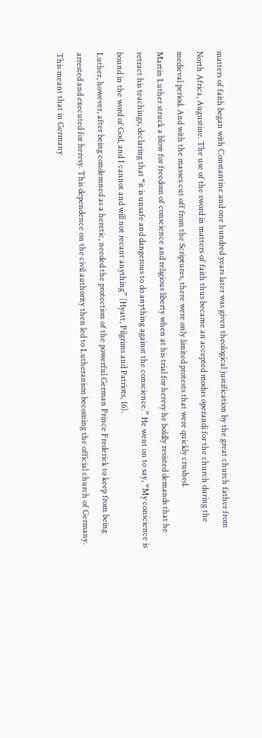matters of faith began with Constantine and one hundred years later was given theological justification by the great church father from North Africa, Augustine. The use of the sword in matters of faith thus became an accepted modus operandi for the church during the medieval period. And with the masses cut off from the Scriptures, there were only limited protests that were quickly crushed.
Martin Luther struck a blow for freedom of conscience and religious liberty when at his trial for heresy he boldly resisted demands that he retract his teachings, declaring that “it is unsafe and dangerous to do anything against the conscience.” He went on to say, “My conscience is bound in the word of God, and I cannot and will not recant anything” (Hyatt, Pilgrims and Patriots, 16).
Luther, however, after being condemned as a heretic, needed the protection of the powerful German Prince Frederick to keep from being arrested and executed for heresy. This dependence on the civil authority then led to Lutheranism becoming the official church of Germany. This meant that in Germany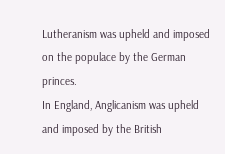Lutheranism was upheld and imposed on the populace by the German princes.
In England, Anglicanism was upheld and imposed by the British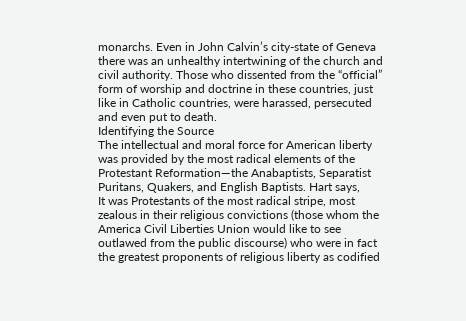monarchs. Even in John Calvin’s city-state of Geneva there was an unhealthy intertwining of the church and civil authority. Those who dissented from the “official” form of worship and doctrine in these countries, just like in Catholic countries, were harassed, persecuted and even put to death.
Identifying the Source
The intellectual and moral force for American liberty was provided by the most radical elements of the Protestant Reformation—the Anabaptists, Separatist Puritans, Quakers, and English Baptists. Hart says,
It was Protestants of the most radical stripe, most zealous in their religious convictions (those whom the America Civil Liberties Union would like to see outlawed from the public discourse) who were in fact the greatest proponents of religious liberty as codified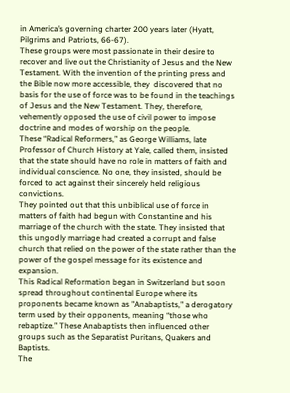in America’s governing charter 200 years later (Hyatt, Pilgrims and Patriots, 66-67).
These groups were most passionate in their desire to recover and live out the Christianity of Jesus and the New Testament. With the invention of the printing press and the Bible now more accessible, they  discovered that no basis for the use of force was to be found in the teachings of Jesus and the New Testament. They, therefore, vehemently opposed the use of civil power to impose doctrine and modes of worship on the people.
These “Radical Reformers,” as George Williams, late Professor of Church History at Yale, called them, insisted that the state should have no role in matters of faith and individual conscience. No one, they insisted, should be forced to act against their sincerely held religious convictions.
They pointed out that this unbiblical use of force in matters of faith had begun with Constantine and his marriage of the church with the state. They insisted that this ungodly marriage had created a corrupt and false church that relied on the power of the state rather than the power of the gospel message for its existence and expansion.
This Radical Reformation began in Switzerland but soon spread throughout continental Europe where its proponents became known as "Anabaptists," a derogatory term used by their opponents, meaning “those who rebaptize.” These Anabaptists then influenced other groups such as the Separatist Puritans, Quakers and Baptists.
The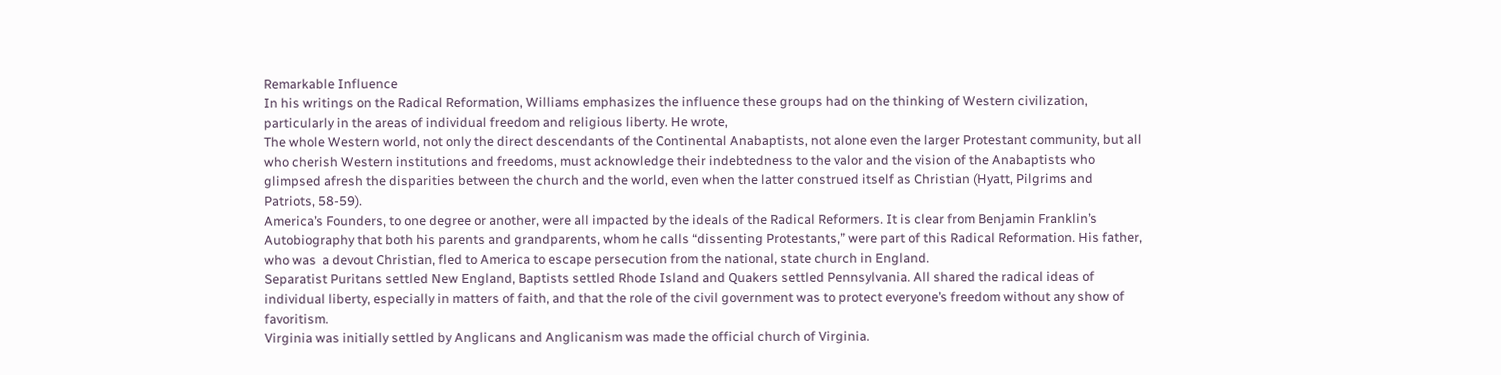Remarkable Influence
In his writings on the Radical Reformation, Williams emphasizes the influence these groups had on the thinking of Western civilization, particularly in the areas of individual freedom and religious liberty. He wrote,
The whole Western world, not only the direct descendants of the Continental Anabaptists, not alone even the larger Protestant community, but all who cherish Western institutions and freedoms, must acknowledge their indebtedness to the valor and the vision of the Anabaptists who glimpsed afresh the disparities between the church and the world, even when the latter construed itself as Christian (Hyatt, Pilgrims and Patriots, 58-59).
America’s Founders, to one degree or another, were all impacted by the ideals of the Radical Reformers. It is clear from Benjamin Franklin’s Autobiography that both his parents and grandparents, whom he calls “dissenting Protestants,” were part of this Radical Reformation. His father, who was  a devout Christian, fled to America to escape persecution from the national, state church in England.
Separatist Puritans settled New England, Baptists settled Rhode Island and Quakers settled Pennsylvania. All shared the radical ideas of individual liberty, especially in matters of faith, and that the role of the civil government was to protect everyone’s freedom without any show of favoritism.
Virginia was initially settled by Anglicans and Anglicanism was made the official church of Virginia.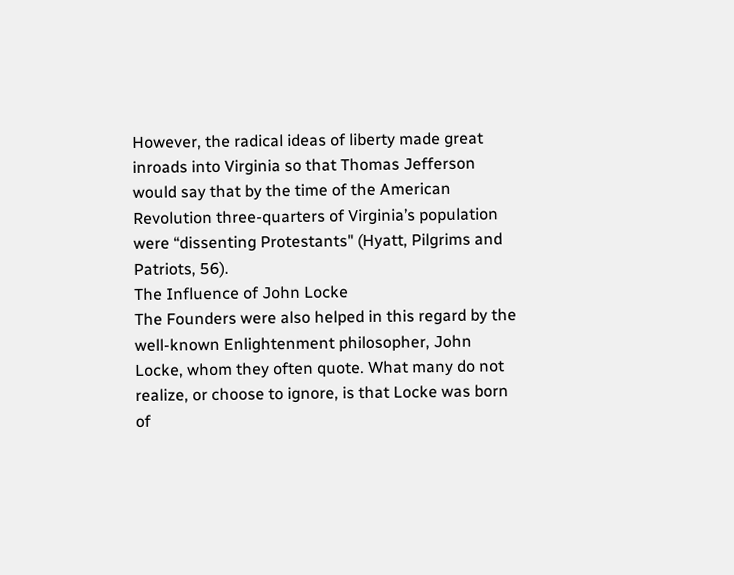However, the radical ideas of liberty made great inroads into Virginia so that Thomas Jefferson would say that by the time of the American Revolution three-quarters of Virginia’s population were “dissenting Protestants" (Hyatt, Pilgrims and Patriots, 56).
The Influence of John Locke
The Founders were also helped in this regard by the well-known Enlightenment philosopher, John Locke, whom they often quote. What many do not realize, or choose to ignore, is that Locke was born of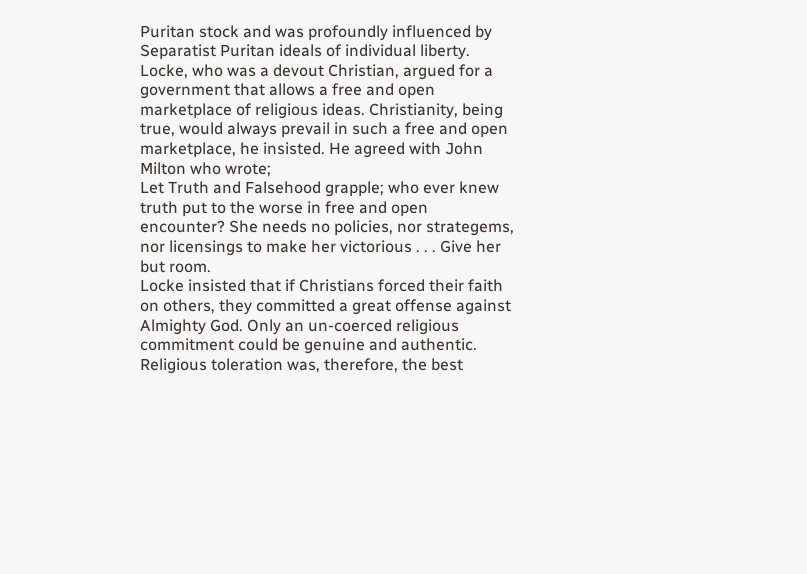Puritan stock and was profoundly influenced by Separatist Puritan ideals of individual liberty.
Locke, who was a devout Christian, argued for a government that allows a free and open marketplace of religious ideas. Christianity, being true, would always prevail in such a free and open marketplace, he insisted. He agreed with John Milton who wrote;
Let Truth and Falsehood grapple; who ever knew truth put to the worse in free and open encounter? She needs no policies, nor strategems, nor licensings to make her victorious . . . Give her but room.
Locke insisted that if Christians forced their faith on others, they committed a great offense against Almighty God. Only an un-coerced religious commitment could be genuine and authentic. Religious toleration was, therefore, the best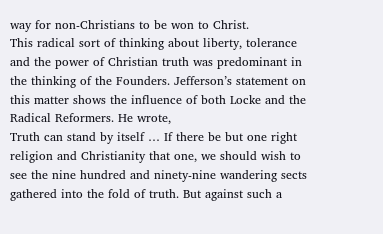way for non-Christians to be won to Christ.
This radical sort of thinking about liberty, tolerance and the power of Christian truth was predominant in the thinking of the Founders. Jefferson’s statement on this matter shows the influence of both Locke and the Radical Reformers. He wrote,
Truth can stand by itself … If there be but one right religion and Christianity that one, we should wish to see the nine hundred and ninety-nine wandering sects gathered into the fold of truth. But against such a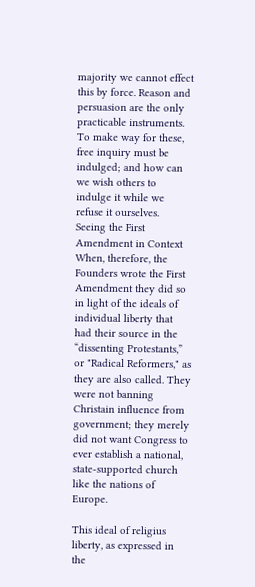majority we cannot effect this by force. Reason and persuasion are the only practicable instruments. To make way for these, free inquiry must be indulged; and how can we wish others to indulge it while we refuse it ourselves.
Seeing the First Amendment in Context
When, therefore, the Founders wrote the First Amendment they did so in light of the ideals of individual liberty that had their source in the “dissenting Protestants,” or "Radical Reformers," as they are also called. They were not banning Christain influence from government; they merely did not want Congress to ever establish a national, state-supported church like the nations of Europe.

This ideal of religius liberty, as expressed in the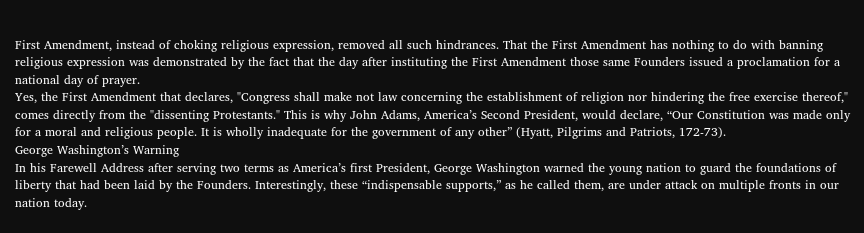First Amendment, instead of choking religious expression, removed all such hindrances. That the First Amendment has nothing to do with banning religious expression was demonstrated by the fact that the day after instituting the First Amendment those same Founders issued a proclamation for a national day of prayer.
Yes, the First Amendment that declares, "Congress shall make not law concerning the establishment of religion nor hindering the free exercise thereof," comes directly from the "dissenting Protestants." This is why John Adams, America’s Second President, would declare, “Our Constitution was made only for a moral and religious people. It is wholly inadequate for the government of any other” (Hyatt, Pilgrims and Patriots, 172-73).
George Washington’s Warning
In his Farewell Address after serving two terms as America’s first President, George Washington warned the young nation to guard the foundations of liberty that had been laid by the Founders. Interestingly, these “indispensable supports,” as he called them, are under attack on multiple fronts in our nation today.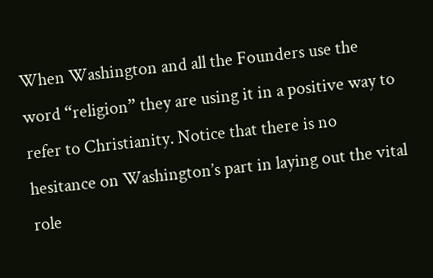When Washington and all the Founders use the word “religion” they are using it in a positive way to refer to Christianity. Notice that there is no hesitance on Washington’s part in laying out the vital role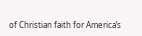of Christian faith for America’s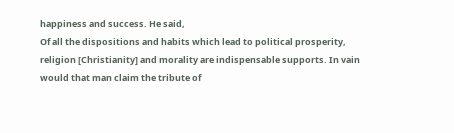happiness and success. He said,
Of all the dispositions and habits which lead to political prosperity, religion [Christianity] and morality are indispensable supports. In vain would that man claim the tribute of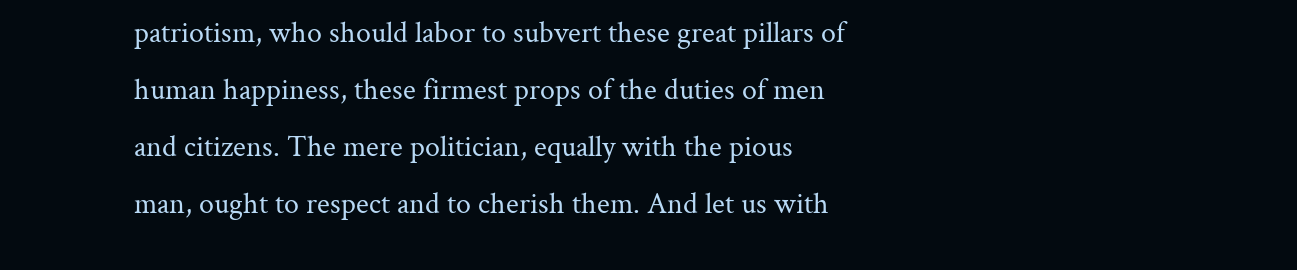patriotism, who should labor to subvert these great pillars of human happiness, these firmest props of the duties of men and citizens. The mere politician, equally with the pious man, ought to respect and to cherish them. And let us with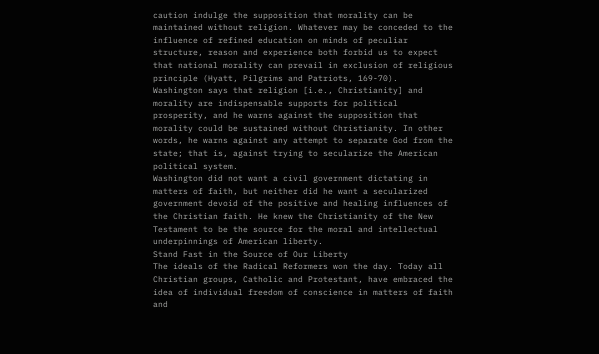caution indulge the supposition that morality can be maintained without religion. Whatever may be conceded to the influence of refined education on minds of peculiar structure, reason and experience both forbid us to expect that national morality can prevail in exclusion of religious principle (Hyatt, Pilgrims and Patriots, 169-70).
Washington says that religion [i.e., Christianity] and morality are indispensable supports for political prosperity, and he warns against the supposition that morality could be sustained without Christianity. In other words, he warns against any attempt to separate God from the state; that is, against trying to secularize the American political system.
Washington did not want a civil government dictating in matters of faith, but neither did he want a secularized government devoid of the positive and healing influences of the Christian faith. He knew the Christianity of the New Testament to be the source for the moral and intellectual underpinnings of American liberty.
Stand Fast in the Source of Our Liberty
The ideals of the Radical Reformers won the day. Today all Christian groups, Catholic and Protestant, have embraced the idea of individual freedom of conscience in matters of faith and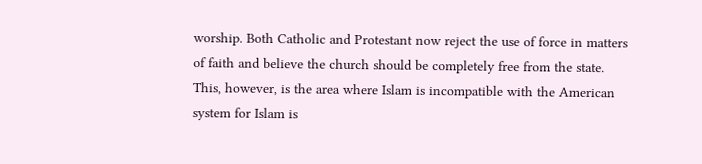worship. Both Catholic and Protestant now reject the use of force in matters of faith and believe the church should be completely free from the state.
This, however, is the area where Islam is incompatible with the American system for Islam is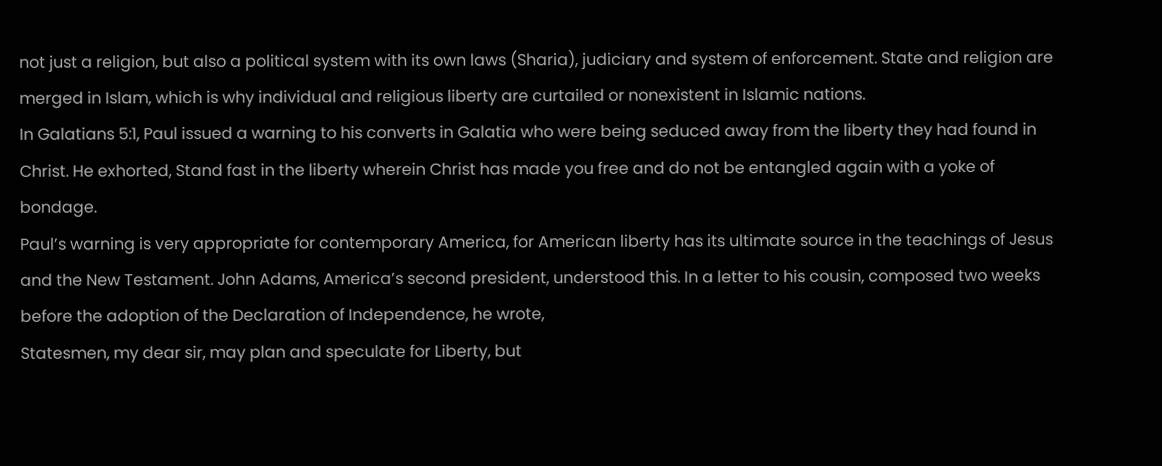not just a religion, but also a political system with its own laws (Sharia), judiciary and system of enforcement. State and religion are merged in Islam, which is why individual and religious liberty are curtailed or nonexistent in Islamic nations.
In Galatians 5:1, Paul issued a warning to his converts in Galatia who were being seduced away from the liberty they had found in Christ. He exhorted, Stand fast in the liberty wherein Christ has made you free and do not be entangled again with a yoke of bondage.
Paul’s warning is very appropriate for contemporary America, for American liberty has its ultimate source in the teachings of Jesus and the New Testament. John Adams, America’s second president, understood this. In a letter to his cousin, composed two weeks before the adoption of the Declaration of Independence, he wrote,
Statesmen, my dear sir, may plan and speculate for Liberty, but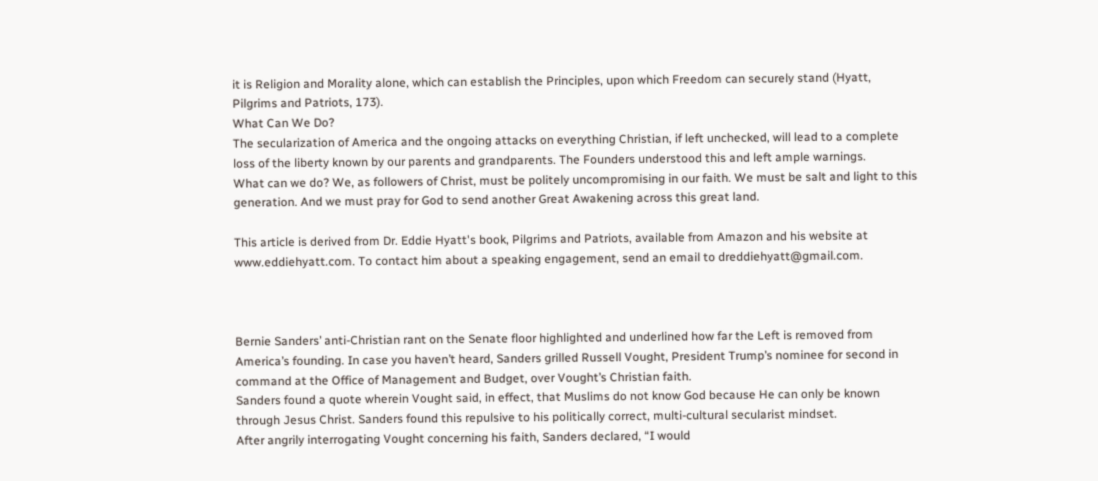it is Religion and Morality alone, which can establish the Principles, upon which Freedom can securely stand (Hyatt, Pilgrims and Patriots, 173).
What Can We Do?
The secularization of America and the ongoing attacks on everything Christian, if left unchecked, will lead to a complete loss of the liberty known by our parents and grandparents. The Founders understood this and left ample warnings.
What can we do? We, as followers of Christ, must be politely uncompromising in our faith. We must be salt and light to this generation. And we must pray for God to send another Great Awakening across this great land.

This article is derived from Dr. Eddie Hyatt's book, Pilgrims and Patriots, available from Amazon and his website at www.eddiehyatt.com. To contact him about a speaking engagement, send an email to dreddiehyatt@gmail.com.



Bernie Sanders’ anti-Christian rant on the Senate floor highlighted and underlined how far the Left is removed from America’s founding. In case you haven’t heard, Sanders grilled Russell Vought, President Trump’s nominee for second in command at the Office of Management and Budget, over Vought’s Christian faith.
Sanders found a quote wherein Vought said, in effect, that Muslims do not know God because He can only be known through Jesus Christ. Sanders found this repulsive to his politically correct, multi-cultural secularist mindset.
After angrily interrogating Vought concerning his faith, Sanders declared, “I would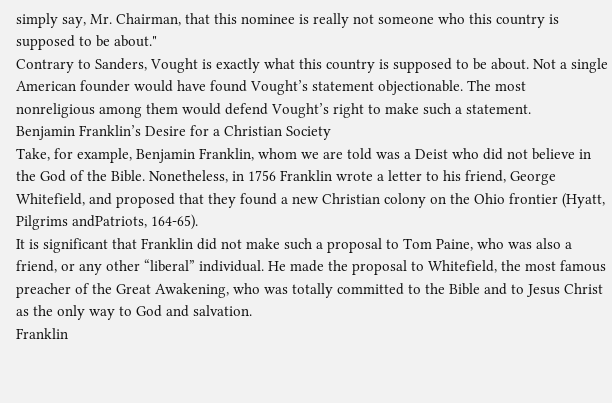simply say, Mr. Chairman, that this nominee is really not someone who this country is supposed to be about."
Contrary to Sanders, Vought is exactly what this country is supposed to be about. Not a single American founder would have found Vought’s statement objectionable. The most nonreligious among them would defend Vought’s right to make such a statement.
Benjamin Franklin’s Desire for a Christian Society
Take, for example, Benjamin Franklin, whom we are told was a Deist who did not believe in the God of the Bible. Nonetheless, in 1756 Franklin wrote a letter to his friend, George Whitefield, and proposed that they found a new Christian colony on the Ohio frontier (Hyatt, Pilgrims andPatriots, 164-65).
It is significant that Franklin did not make such a proposal to Tom Paine, who was also a friend, or any other “liberal” individual. He made the proposal to Whitefield, the most famous preacher of the Great Awakening, who was totally committed to the Bible and to Jesus Christ as the only way to God and salvation.
Franklin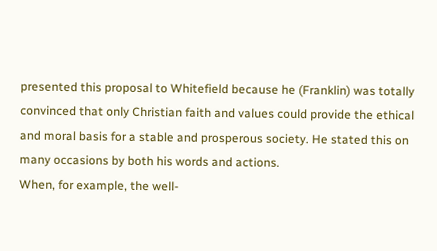presented this proposal to Whitefield because he (Franklin) was totally convinced that only Christian faith and values could provide the ethical and moral basis for a stable and prosperous society. He stated this on many occasions by both his words and actions.
When, for example, the well-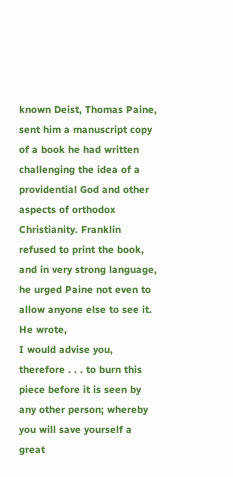known Deist, Thomas Paine, sent him a manuscript copy of a book he had written challenging the idea of a providential God and other aspects of orthodox Christianity. Franklin refused to print the book, and in very strong language, he urged Paine not even to allow anyone else to see it. He wrote,
I would advise you, therefore . . . to burn this piece before it is seen by any other person; whereby you will save yourself a great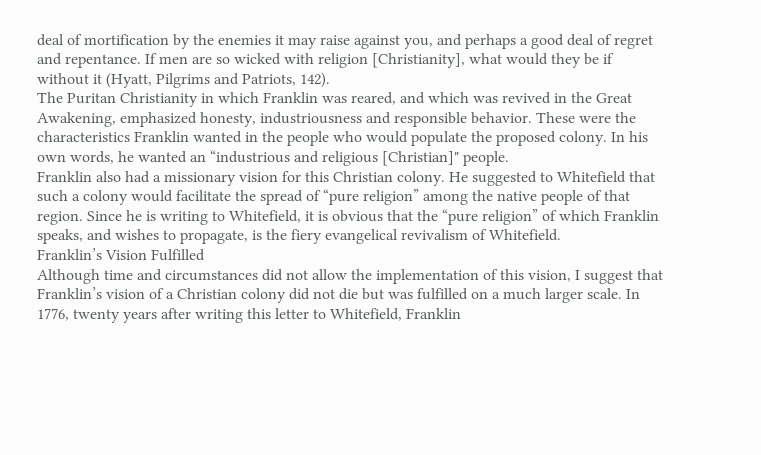deal of mortification by the enemies it may raise against you, and perhaps a good deal of regret and repentance. If men are so wicked with religion [Christianity], what would they be if without it (Hyatt, Pilgrims and Patriots, 142).
The Puritan Christianity in which Franklin was reared, and which was revived in the Great Awakening, emphasized honesty, industriousness and responsible behavior. These were the characteristics Franklin wanted in the people who would populate the proposed colony. In his own words, he wanted an “industrious and religious [Christian]" people.
Franklin also had a missionary vision for this Christian colony. He suggested to Whitefield that such a colony would facilitate the spread of “pure religion” among the native people of that region. Since he is writing to Whitefield, it is obvious that the “pure religion” of which Franklin speaks, and wishes to propagate, is the fiery evangelical revivalism of Whitefield.
Franklin’s Vision Fulfilled
Although time and circumstances did not allow the implementation of this vision, I suggest that Franklin’s vision of a Christian colony did not die but was fulfilled on a much larger scale. In 1776, twenty years after writing this letter to Whitefield, Franklin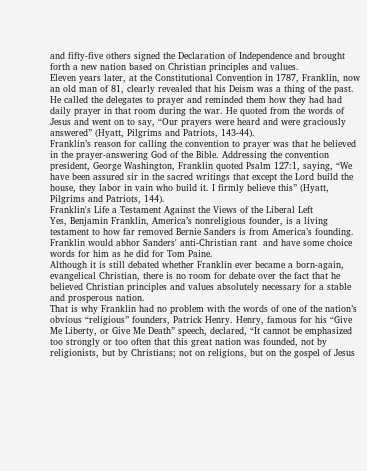and fifty-five others signed the Declaration of Independence and brought forth a new nation based on Christian principles and values.
Eleven years later, at the Constitutional Convention in 1787, Franklin, now an old man of 81, clearly revealed that his Deism was a thing of the past. He called the delegates to prayer and reminded them how they had had daily prayer in that room during the war. He quoted from the words of Jesus and went on to say, “Our prayers were heard and were graciously answered” (Hyatt, Pilgrims and Patriots, 143-44).
Franklin’s reason for calling the convention to prayer was that he believed in the prayer-answering God of the Bible. Addressing the convention president, George Washington, Franklin quoted Psalm 127:1, saying, “We have been assured sir in the sacred writings that except the Lord build the house, they labor in vain who build it. I firmly believe this” (Hyatt, Pilgrims and Patriots, 144).
Franklin's Life a Testament Against the Views of the Liberal Left
Yes, Benjamin Franklin, America’s nonreligious founder, is a living testament to how far removed Bernie Sanders is from America’s founding. Franklin would abhor Sanders' anti-Christian rant  and have some choice words for him as he did for Tom Paine.
Although it is still debated whether Franklin ever became a born-again, evangelical Christian, there is no room for debate over the fact that he believed Christian principles and values absolutely necessary for a stable and prosperous nation.
That is why Franklin had no problem with the words of one of the nation’s obvious “religious” founders, Patrick Henry. Henry, famous for his “Give Me Liberty, or Give Me Death” speech, declared, “It cannot be emphasized too strongly or too often that this great nation was founded, not by religionists, but by Christians; not on religions, but on the gospel of Jesus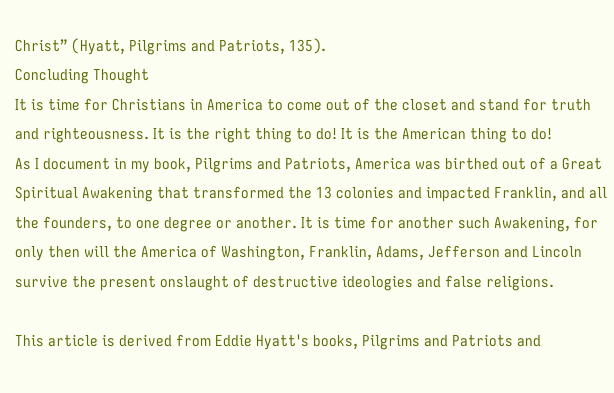Christ” (Hyatt, Pilgrims and Patriots, 135).
Concluding Thought
It is time for Christians in America to come out of the closet and stand for truth and righteousness. It is the right thing to do! It is the American thing to do!
As I document in my book, Pilgrims and Patriots, America was birthed out of a Great Spiritual Awakening that transformed the 13 colonies and impacted Franklin, and all the founders, to one degree or another. It is time for another such Awakening, for only then will the America of Washington, Franklin, Adams, Jefferson and Lincoln survive the present onslaught of destructive ideologies and false religions.

This article is derived from Eddie Hyatt's books, Pilgrims and Patriots and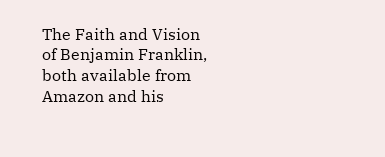The Faith and Vision of Benjamin Franklin, both available from Amazon and his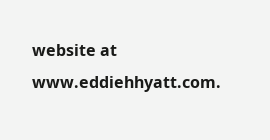website at www.eddiehhyatt.com.